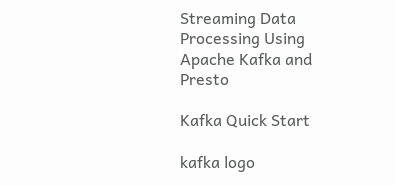Streaming Data Processing Using Apache Kafka and Presto

Kafka Quick Start

kafka logo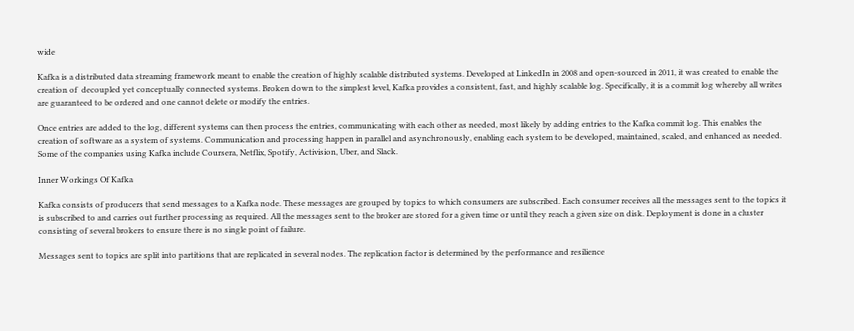wide

Kafka is a distributed data streaming framework meant to enable the creation of highly scalable distributed systems. Developed at LinkedIn in 2008 and open-sourced in 2011, it was created to enable the creation of  decoupled yet conceptually connected systems. Broken down to the simplest level, Kafka provides a consistent, fast, and highly scalable log. Specifically, it is a commit log whereby all writes are guaranteed to be ordered and one cannot delete or modify the entries.

Once entries are added to the log, different systems can then process the entries, communicating with each other as needed, most likely by adding entries to the Kafka commit log. This enables the creation of software as a system of systems. Communication and processing happen in parallel and asynchronously, enabling each system to be developed, maintained, scaled, and enhanced as needed. Some of the companies using Kafka include Coursera, Netflix, Spotify, Activision, Uber, and Slack.

Inner Workings Of Kafka

Kafka consists of producers that send messages to a Kafka node. These messages are grouped by topics to which consumers are subscribed. Each consumer receives all the messages sent to the topics it is subscribed to and carries out further processing as required. All the messages sent to the broker are stored for a given time or until they reach a given size on disk. Deployment is done in a cluster consisting of several brokers to ensure there is no single point of failure.

Messages sent to topics are split into partitions that are replicated in several nodes. The replication factor is determined by the performance and resilience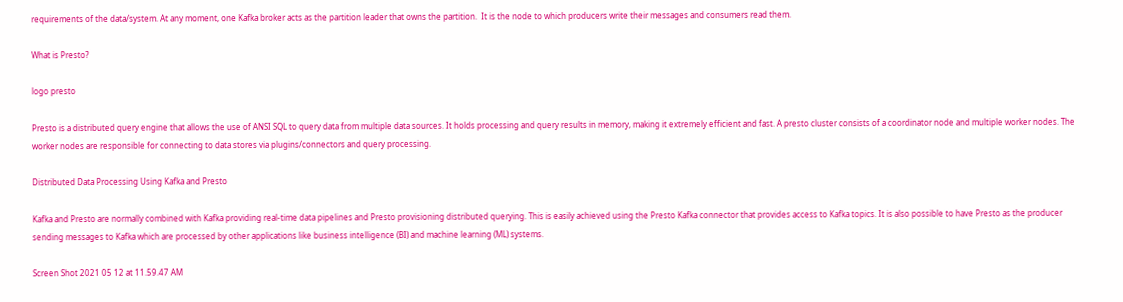requirements of the data/system. At any moment, one Kafka broker acts as the partition leader that owns the partition.  It is the node to which producers write their messages and consumers read them.

What is Presto?

logo presto

Presto is a distributed query engine that allows the use of ANSI SQL to query data from multiple data sources. It holds processing and query results in memory, making it extremely efficient and fast. A presto cluster consists of a coordinator node and multiple worker nodes. The worker nodes are responsible for connecting to data stores via plugins/connectors and query processing.

Distributed Data Processing Using Kafka and Presto

Kafka and Presto are normally combined with Kafka providing real-time data pipelines and Presto provisioning distributed querying. This is easily achieved using the Presto Kafka connector that provides access to Kafka topics. It is also possible to have Presto as the producer sending messages to Kafka which are processed by other applications like business intelligence (BI) and machine learning (ML) systems.

Screen Shot 2021 05 12 at 11.59.47 AM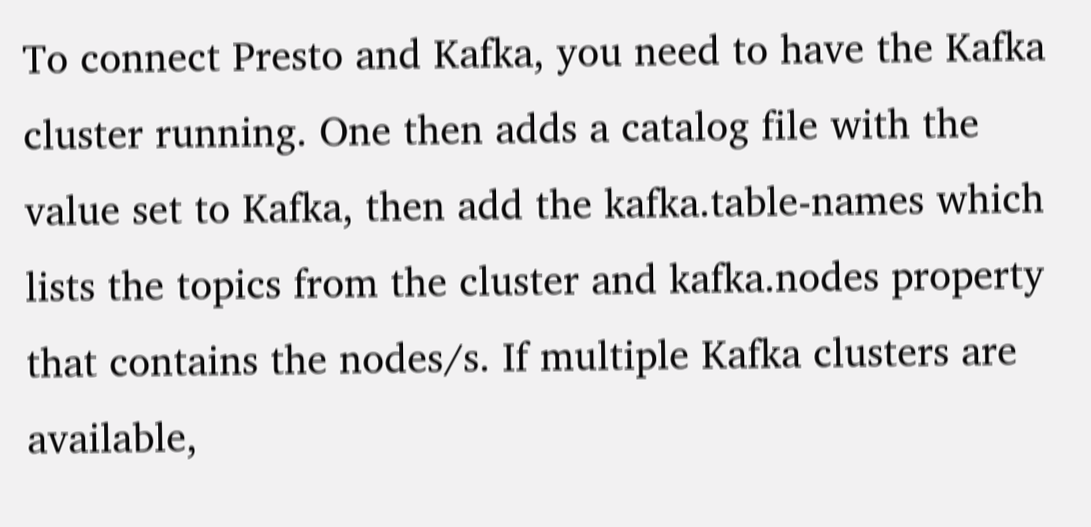To connect Presto and Kafka, you need to have the Kafka cluster running. One then adds a catalog file with the value set to Kafka, then add the kafka.table-names which lists the topics from the cluster and kafka.nodes property that contains the nodes/s. If multiple Kafka clusters are available,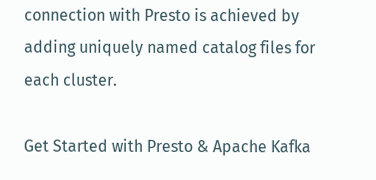connection with Presto is achieved by adding uniquely named catalog files for each cluster.

Get Started with Presto & Apache Kafka